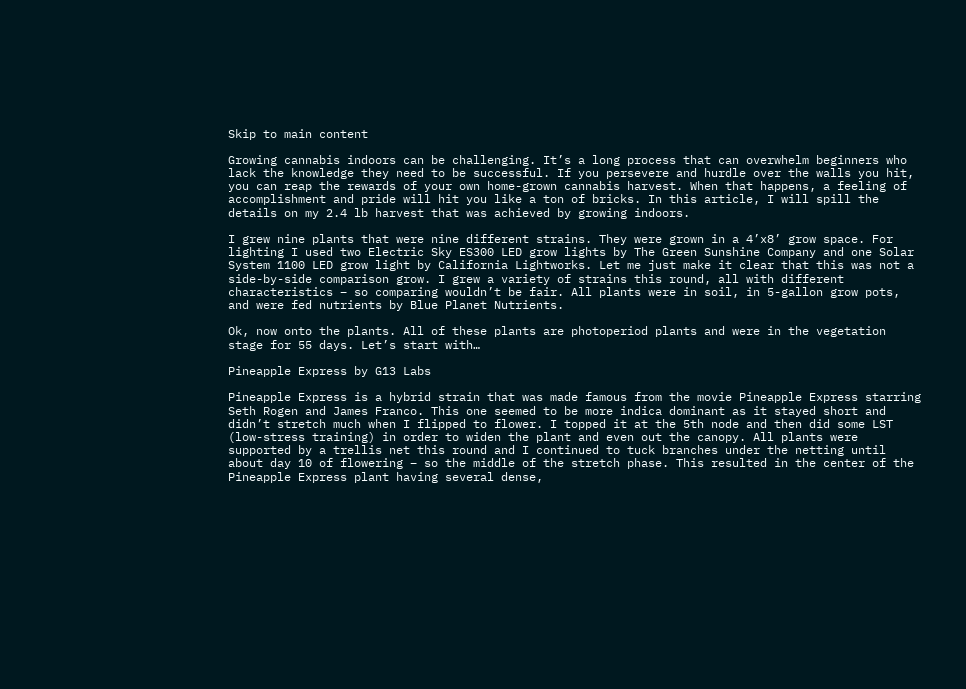Skip to main content

Growing cannabis indoors can be challenging. It’s a long process that can overwhelm beginners who lack the knowledge they need to be successful. If you persevere and hurdle over the walls you hit, you can reap the rewards of your own home-grown cannabis harvest. When that happens, a feeling of accomplishment and pride will hit you like a ton of bricks. In this article, I will spill the details on my 2.4 lb harvest that was achieved by growing indoors.

I grew nine plants that were nine different strains. They were grown in a 4’x8’ grow space. For lighting I used two Electric Sky ES300 LED grow lights by The Green Sunshine Company and one Solar System 1100 LED grow light by California Lightworks. Let me just make it clear that this was not a side-by-side comparison grow. I grew a variety of strains this round, all with different characteristics – so comparing wouldn’t be fair. All plants were in soil, in 5-gallon grow pots, and were fed nutrients by Blue Planet Nutrients.

Ok, now onto the plants. All of these plants are photoperiod plants and were in the vegetation stage for 55 days. Let’s start with…

Pineapple Express by G13 Labs

Pineapple Express is a hybrid strain that was made famous from the movie Pineapple Express starring Seth Rogen and James Franco. This one seemed to be more indica dominant as it stayed short and didn’t stretch much when I flipped to flower. I topped it at the 5th node and then did some LST (low-stress training) in order to widen the plant and even out the canopy. All plants were supported by a trellis net this round and I continued to tuck branches under the netting until about day 10 of flowering – so the middle of the stretch phase. This resulted in the center of the Pineapple Express plant having several dense,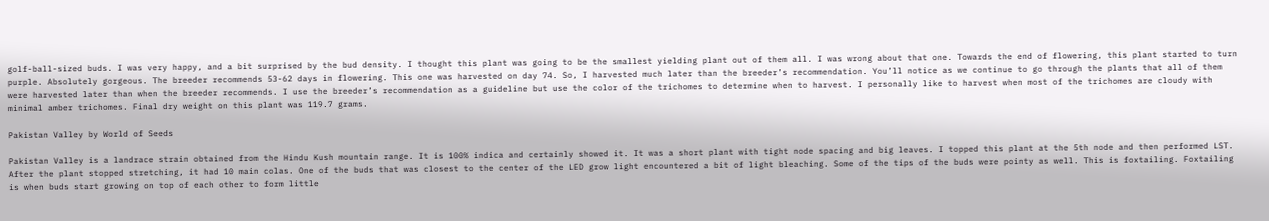golf-ball-sized buds. I was very happy, and a bit surprised by the bud density. I thought this plant was going to be the smallest yielding plant out of them all. I was wrong about that one. Towards the end of flowering, this plant started to turn purple. Absolutely gorgeous. The breeder recommends 53-62 days in flowering. This one was harvested on day 74. So, I harvested much later than the breeder’s recommendation. You’ll notice as we continue to go through the plants that all of them were harvested later than when the breeder recommends. I use the breeder’s recommendation as a guideline but use the color of the trichomes to determine when to harvest. I personally like to harvest when most of the trichomes are cloudy with minimal amber trichomes. Final dry weight on this plant was 119.7 grams.

Pakistan Valley by World of Seeds

Pakistan Valley is a landrace strain obtained from the Hindu Kush mountain range. It is 100% indica and certainly showed it. It was a short plant with tight node spacing and big leaves. I topped this plant at the 5th node and then performed LST. After the plant stopped stretching, it had 10 main colas. One of the buds that was closest to the center of the LED grow light encountered a bit of light bleaching. Some of the tips of the buds were pointy as well. This is foxtailing. Foxtailing is when buds start growing on top of each other to form little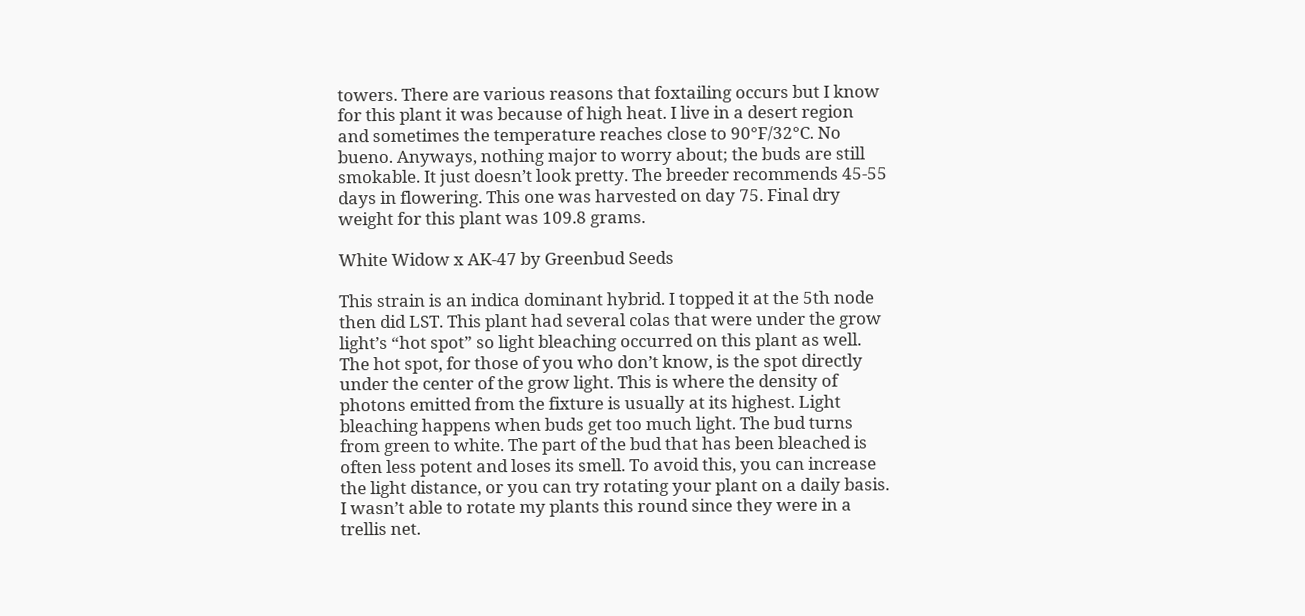towers. There are various reasons that foxtailing occurs but I know for this plant it was because of high heat. I live in a desert region and sometimes the temperature reaches close to 90°F/32°C. No bueno. Anyways, nothing major to worry about; the buds are still smokable. It just doesn’t look pretty. The breeder recommends 45-55 days in flowering. This one was harvested on day 75. Final dry weight for this plant was 109.8 grams.

White Widow x AK-47 by Greenbud Seeds

This strain is an indica dominant hybrid. I topped it at the 5th node then did LST. This plant had several colas that were under the grow light’s “hot spot” so light bleaching occurred on this plant as well. The hot spot, for those of you who don’t know, is the spot directly under the center of the grow light. This is where the density of photons emitted from the fixture is usually at its highest. Light bleaching happens when buds get too much light. The bud turns from green to white. The part of the bud that has been bleached is often less potent and loses its smell. To avoid this, you can increase the light distance, or you can try rotating your plant on a daily basis. I wasn’t able to rotate my plants this round since they were in a trellis net.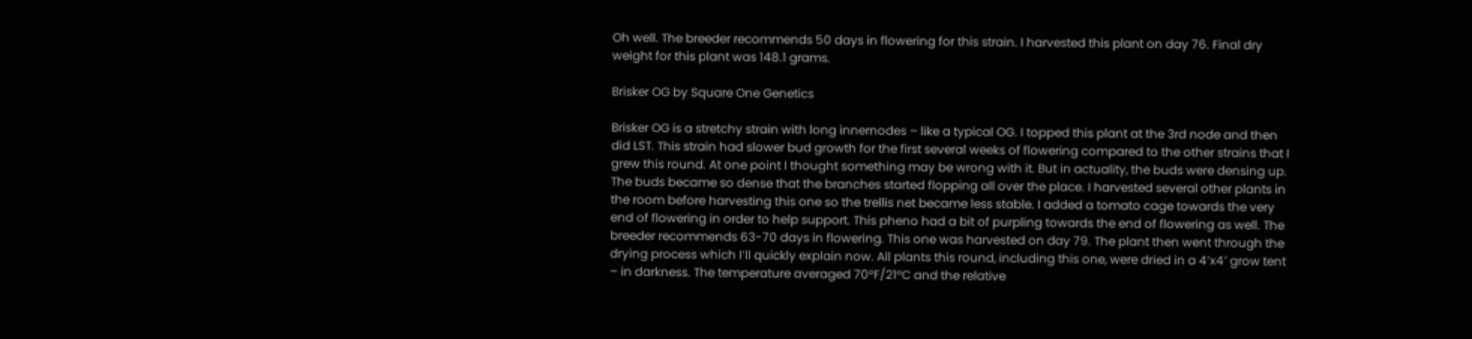Oh well. The breeder recommends 50 days in flowering for this strain. I harvested this plant on day 76. Final dry weight for this plant was 148.1 grams.

Brisker OG by Square One Genetics

Brisker OG is a stretchy strain with long innernodes – like a typical OG. I topped this plant at the 3rd node and then did LST. This strain had slower bud growth for the first several weeks of flowering compared to the other strains that I grew this round. At one point I thought something may be wrong with it. But in actuality, the buds were densing up. The buds became so dense that the branches started flopping all over the place. I harvested several other plants in the room before harvesting this one so the trellis net became less stable. I added a tomato cage towards the very end of flowering in order to help support. This pheno had a bit of purpling towards the end of flowering as well. The breeder recommends 63-70 days in flowering. This one was harvested on day 79. The plant then went through the drying process which I’ll quickly explain now. All plants this round, including this one, were dried in a 4’x4′ grow tent – in darkness. The temperature averaged 70°F/21°C and the relative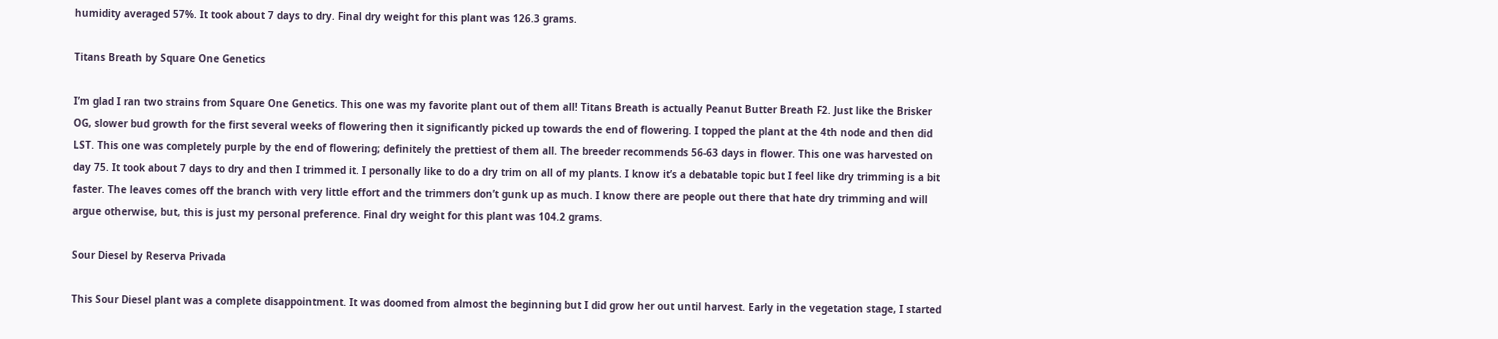humidity averaged 57%. It took about 7 days to dry. Final dry weight for this plant was 126.3 grams.

Titans Breath by Square One Genetics

I’m glad I ran two strains from Square One Genetics. This one was my favorite plant out of them all! Titans Breath is actually Peanut Butter Breath F2. Just like the Brisker OG, slower bud growth for the first several weeks of flowering then it significantly picked up towards the end of flowering. I topped the plant at the 4th node and then did LST. This one was completely purple by the end of flowering; definitely the prettiest of them all. The breeder recommends 56-63 days in flower. This one was harvested on day 75. It took about 7 days to dry and then I trimmed it. I personally like to do a dry trim on all of my plants. I know it’s a debatable topic but I feel like dry trimming is a bit faster. The leaves comes off the branch with very little effort and the trimmers don’t gunk up as much. I know there are people out there that hate dry trimming and will argue otherwise, but, this is just my personal preference. Final dry weight for this plant was 104.2 grams.

Sour Diesel by Reserva Privada

This Sour Diesel plant was a complete disappointment. It was doomed from almost the beginning but I did grow her out until harvest. Early in the vegetation stage, I started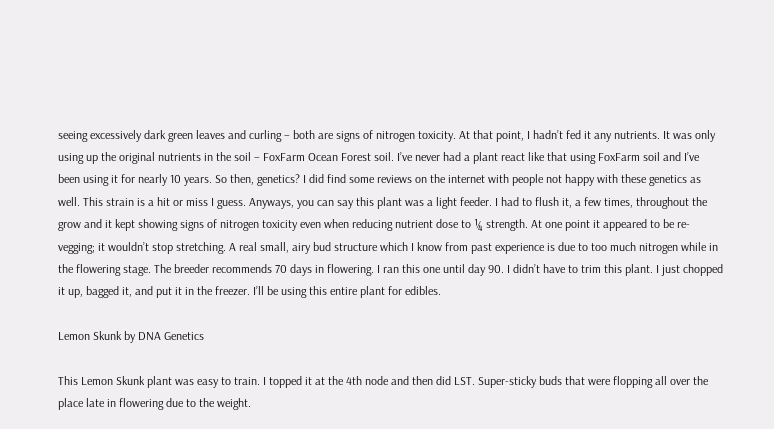seeing excessively dark green leaves and curling – both are signs of nitrogen toxicity. At that point, I hadn’t fed it any nutrients. It was only using up the original nutrients in the soil – FoxFarm Ocean Forest soil. I’ve never had a plant react like that using FoxFarm soil and I’ve been using it for nearly 10 years. So then, genetics? I did find some reviews on the internet with people not happy with these genetics as well. This strain is a hit or miss I guess. Anyways, you can say this plant was a light feeder. I had to flush it, a few times, throughout the grow and it kept showing signs of nitrogen toxicity even when reducing nutrient dose to ¼ strength. At one point it appeared to be re-vegging; it wouldn’t stop stretching. A real small, airy bud structure which I know from past experience is due to too much nitrogen while in the flowering stage. The breeder recommends 70 days in flowering. I ran this one until day 90. I didn’t have to trim this plant. I just chopped it up, bagged it, and put it in the freezer. I’ll be using this entire plant for edibles.

Lemon Skunk by DNA Genetics

This Lemon Skunk plant was easy to train. I topped it at the 4th node and then did LST. Super-sticky buds that were flopping all over the place late in flowering due to the weight.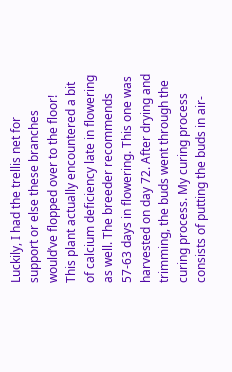Luckily, I had the trellis net for support or else these branches would’ve flopped over to the floor! This plant actually encountered a bit of calcium deficiency late in flowering as well. The breeder recommends 57-63 days in flowering. This one was harvested on day 72. After drying and trimming, the buds went through the curing process. My curing process consists of putting the buds in air-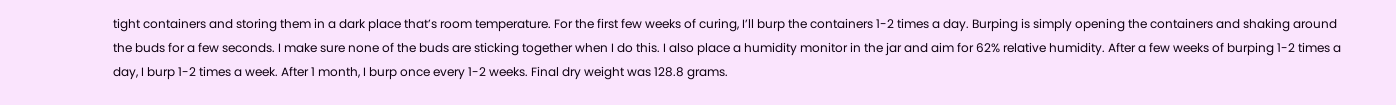tight containers and storing them in a dark place that’s room temperature. For the first few weeks of curing, I’ll burp the containers 1-2 times a day. Burping is simply opening the containers and shaking around the buds for a few seconds. I make sure none of the buds are sticking together when I do this. I also place a humidity monitor in the jar and aim for 62% relative humidity. After a few weeks of burping 1-2 times a day, I burp 1-2 times a week. After 1 month, I burp once every 1-2 weeks. Final dry weight was 128.8 grams.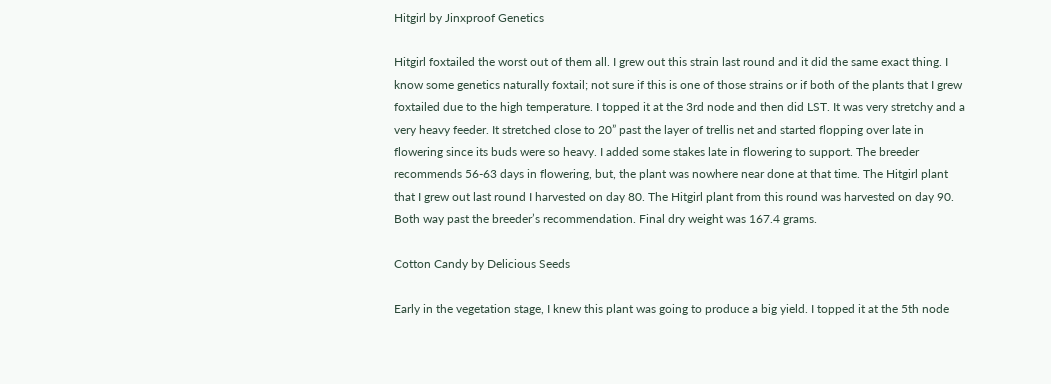Hitgirl by Jinxproof Genetics

Hitgirl foxtailed the worst out of them all. I grew out this strain last round and it did the same exact thing. I know some genetics naturally foxtail; not sure if this is one of those strains or if both of the plants that I grew foxtailed due to the high temperature. I topped it at the 3rd node and then did LST. It was very stretchy and a very heavy feeder. It stretched close to 20” past the layer of trellis net and started flopping over late in flowering since its buds were so heavy. I added some stakes late in flowering to support. The breeder recommends 56-63 days in flowering, but, the plant was nowhere near done at that time. The Hitgirl plant that I grew out last round I harvested on day 80. The Hitgirl plant from this round was harvested on day 90. Both way past the breeder’s recommendation. Final dry weight was 167.4 grams.

Cotton Candy by Delicious Seeds

Early in the vegetation stage, I knew this plant was going to produce a big yield. I topped it at the 5th node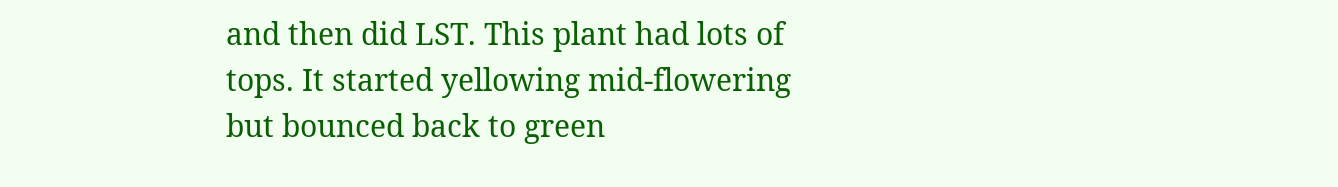and then did LST. This plant had lots of tops. It started yellowing mid-flowering but bounced back to green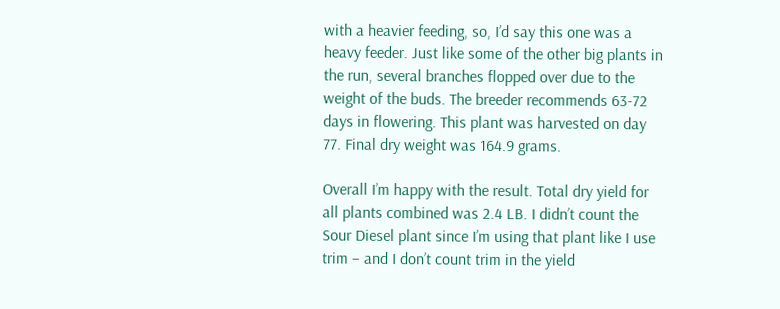with a heavier feeding, so, I’d say this one was a heavy feeder. Just like some of the other big plants in the run, several branches flopped over due to the weight of the buds. The breeder recommends 63-72 days in flowering. This plant was harvested on day 77. Final dry weight was 164.9 grams.

Overall I’m happy with the result. Total dry yield for all plants combined was 2.4 LB. I didn’t count the Sour Diesel plant since I’m using that plant like I use trim – and I don’t count trim in the yield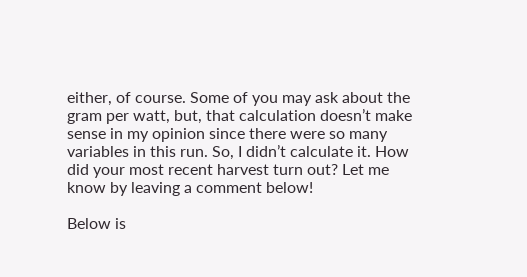either, of course. Some of you may ask about the gram per watt, but, that calculation doesn’t make sense in my opinion since there were so many variables in this run. So, I didn’t calculate it. How did your most recent harvest turn out? Let me know by leaving a comment below!

Below is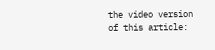the video version of this article: